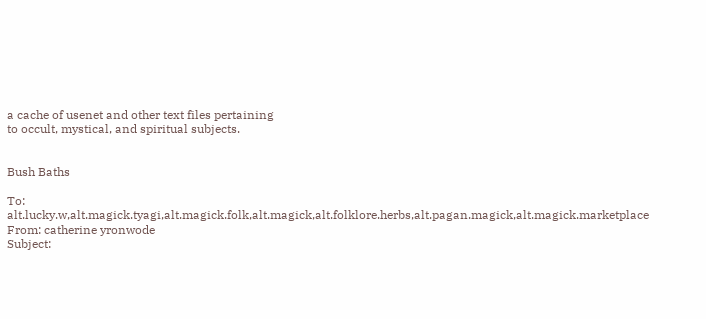a cache of usenet and other text files pertaining
to occult, mystical, and spiritual subjects.


Bush Baths

To: alt.lucky.w,alt.magick.tyagi,alt.magick.folk,alt.magick,alt.folklore.herbs,alt.pagan.magick,alt.magick.marketplace
From: catherine yronwode
Subject: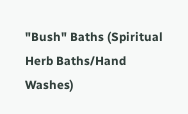"Bush" Baths (Spiritual Herb Baths/Hand Washes)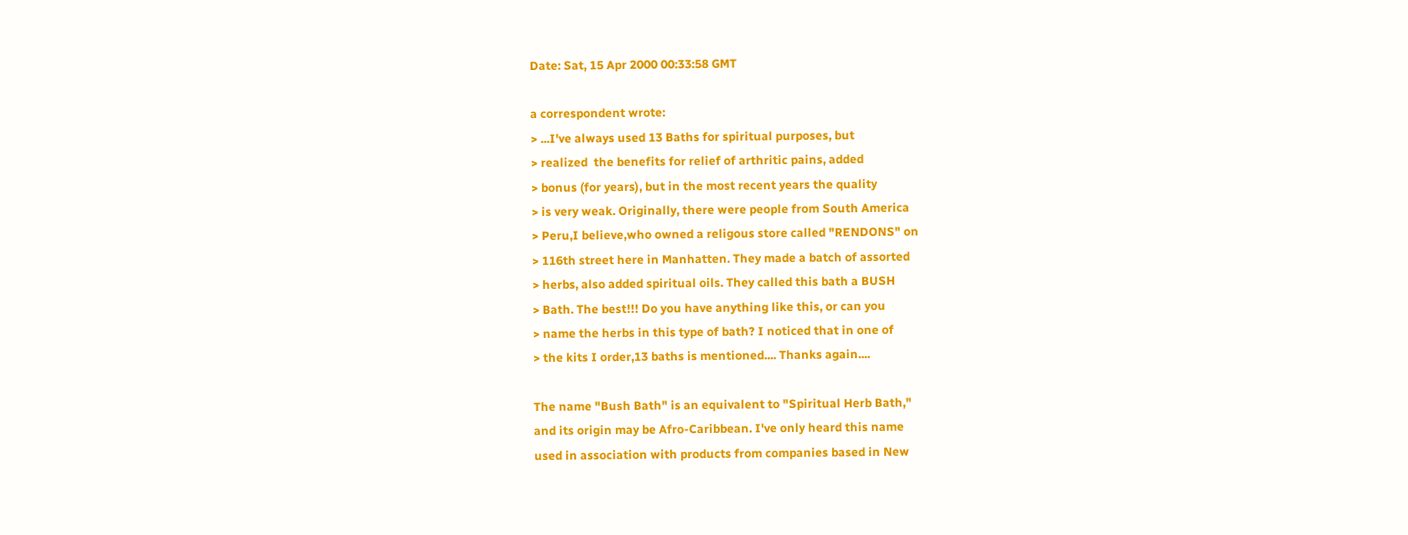Date: Sat, 15 Apr 2000 00:33:58 GMT

a correspondent wrote:
> ...I've always used 13 Baths for spiritual purposes, but
> realized  the benefits for relief of arthritic pains, added
> bonus (for years), but in the most recent years the quality
> is very weak. Originally, there were people from South America
> Peru,I believe,who owned a religous store called "RENDONS" on
> 116th street here in Manhatten. They made a batch of assorted
> herbs, also added spiritual oils. They called this bath a BUSH
> Bath. The best!!! Do you have anything like this, or can you
> name the herbs in this type of bath? I noticed that in one of
> the kits I order,13 baths is mentioned.... Thanks again....

The name "Bush Bath" is an equivalent to "Spiritual Herb Bath,"
and its origin may be Afro-Caribbean. I've only heard this name
used in association with products from companies based in New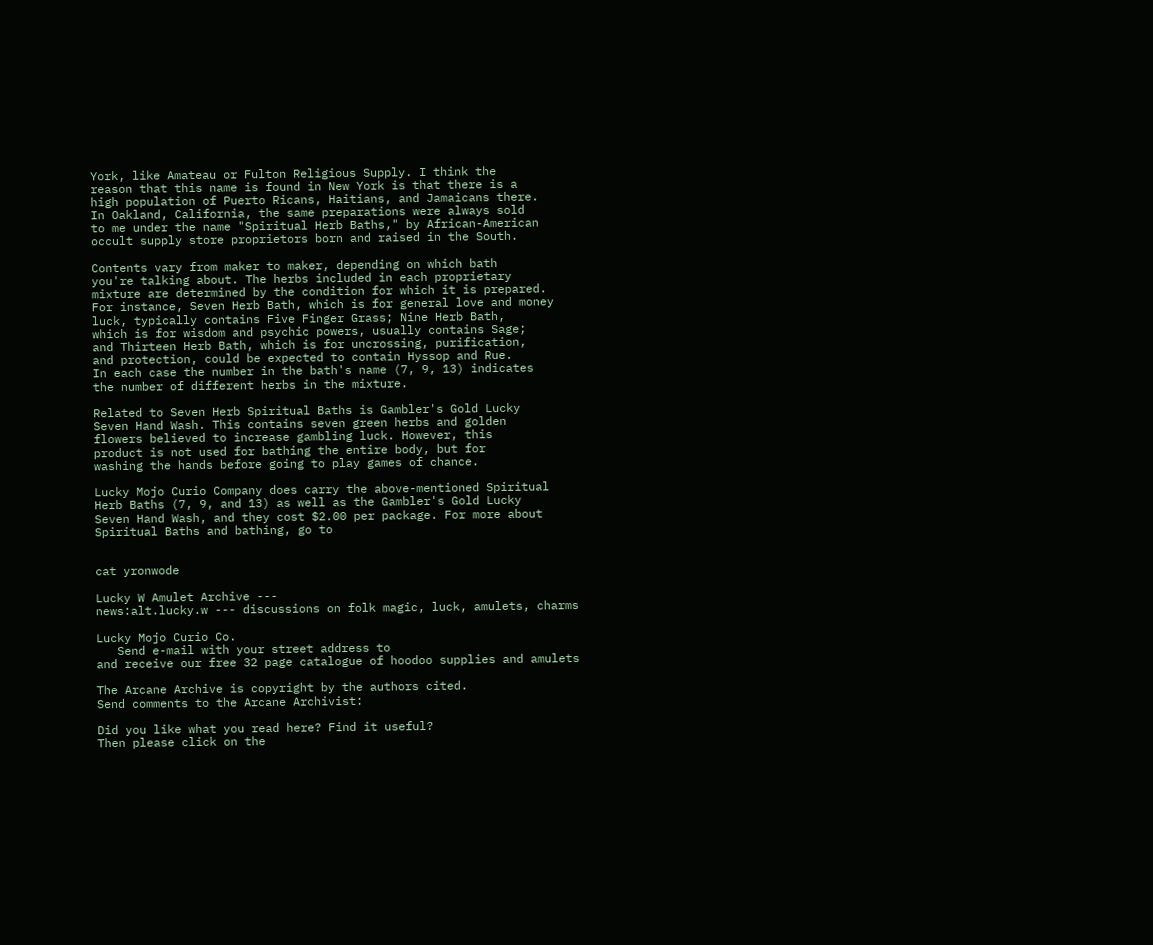York, like Amateau or Fulton Religious Supply. I think the
reason that this name is found in New York is that there is a
high population of Puerto Ricans, Haitians, and Jamaicans there.
In Oakland, California, the same preparations were always sold
to me under the name "Spiritual Herb Baths," by African-American
occult supply store proprietors born and raised in the South.

Contents vary from maker to maker, depending on which bath
you're talking about. The herbs included in each proprietary
mixture are determined by the condition for which it is prepared.
For instance, Seven Herb Bath, which is for general love and money
luck, typically contains Five Finger Grass; Nine Herb Bath,
which is for wisdom and psychic powers, usually contains Sage;
and Thirteen Herb Bath, which is for uncrossing, purification,
and protection, could be expected to contain Hyssop and Rue.
In each case the number in the bath's name (7, 9, 13) indicates
the number of different herbs in the mixture.

Related to Seven Herb Spiritual Baths is Gambler's Gold Lucky
Seven Hand Wash. This contains seven green herbs and golden
flowers believed to increase gambling luck. However, this
product is not used for bathing the entire body, but for
washing the hands before going to play games of chance.

Lucky Mojo Curio Company does carry the above-mentioned Spiritual
Herb Baths (7, 9, and 13) as well as the Gambler's Gold Lucky
Seven Hand Wash, and they cost $2.00 per package. For more about
Spiritual Baths and bathing, go to


cat yronwode

Lucky W Amulet Archive ---
news:alt.lucky.w --- discussions on folk magic, luck, amulets, charms

Lucky Mojo Curio Co.
   Send e-mail with your street address to
and receive our free 32 page catalogue of hoodoo supplies and amulets

The Arcane Archive is copyright by the authors cited.
Send comments to the Arcane Archivist:

Did you like what you read here? Find it useful?
Then please click on the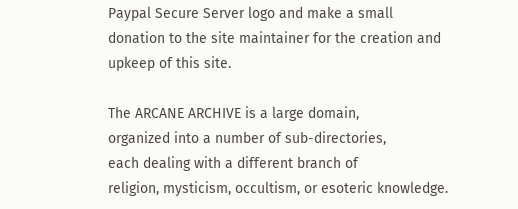Paypal Secure Server logo and make a small
donation to the site maintainer for the creation and upkeep of this site.

The ARCANE ARCHIVE is a large domain,
organized into a number of sub-directories,
each dealing with a different branch of
religion, mysticism, occultism, or esoteric knowledge.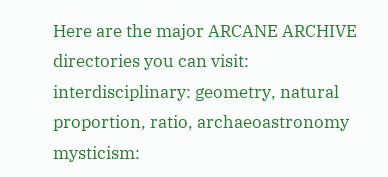Here are the major ARCANE ARCHIVE directories you can visit:
interdisciplinary: geometry, natural proportion, ratio, archaeoastronomy
mysticism: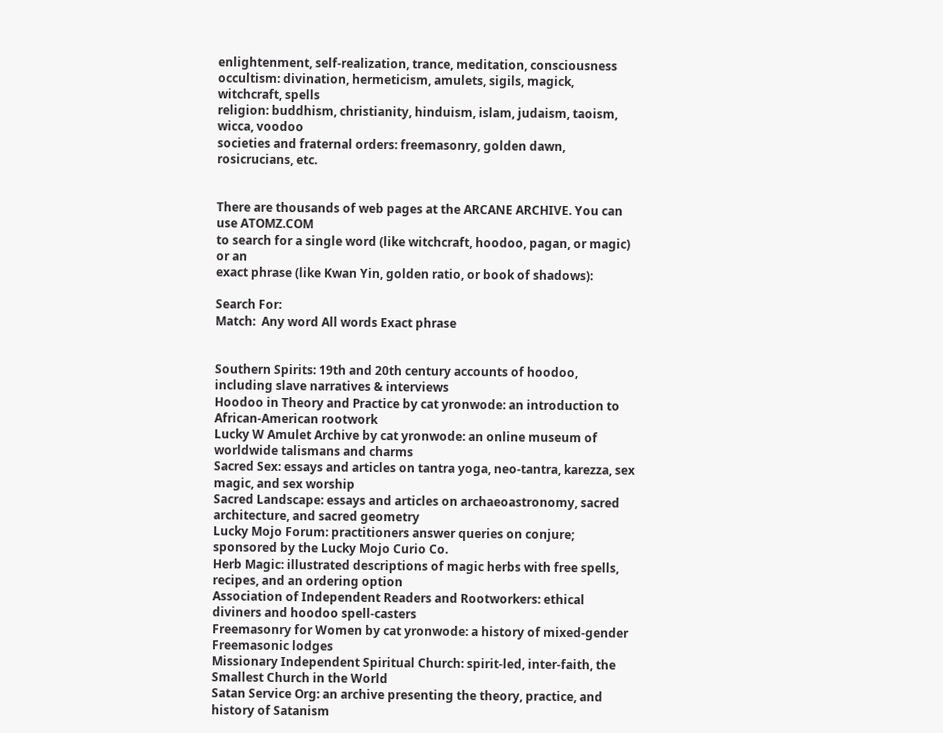enlightenment, self-realization, trance, meditation, consciousness
occultism: divination, hermeticism, amulets, sigils, magick, witchcraft, spells
religion: buddhism, christianity, hinduism, islam, judaism, taoism, wicca, voodoo
societies and fraternal orders: freemasonry, golden dawn, rosicrucians, etc.


There are thousands of web pages at the ARCANE ARCHIVE. You can use ATOMZ.COM
to search for a single word (like witchcraft, hoodoo, pagan, or magic) or an
exact phrase (like Kwan Yin, golden ratio, or book of shadows):

Search For:
Match:  Any word All words Exact phrase


Southern Spirits: 19th and 20th century accounts of hoodoo, including slave narratives & interviews
Hoodoo in Theory and Practice by cat yronwode: an introduction to African-American rootwork
Lucky W Amulet Archive by cat yronwode: an online museum of worldwide talismans and charms
Sacred Sex: essays and articles on tantra yoga, neo-tantra, karezza, sex magic, and sex worship
Sacred Landscape: essays and articles on archaeoastronomy, sacred architecture, and sacred geometry
Lucky Mojo Forum: practitioners answer queries on conjure; sponsored by the Lucky Mojo Curio Co.
Herb Magic: illustrated descriptions of magic herbs with free spells, recipes, and an ordering option
Association of Independent Readers and Rootworkers: ethical diviners and hoodoo spell-casters
Freemasonry for Women by cat yronwode: a history of mixed-gender Freemasonic lodges
Missionary Independent Spiritual Church: spirit-led, inter-faith, the Smallest Church in the World
Satan Service Org: an archive presenting the theory, practice, and history of Satanism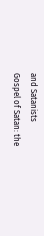and Satanists
Gospel of Satan: the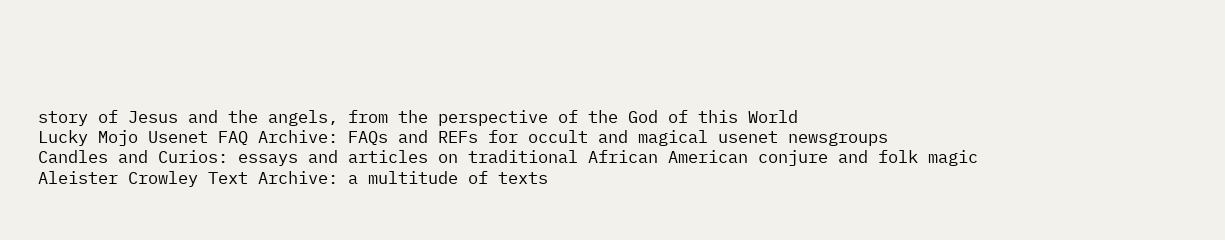story of Jesus and the angels, from the perspective of the God of this World
Lucky Mojo Usenet FAQ Archive: FAQs and REFs for occult and magical usenet newsgroups
Candles and Curios: essays and articles on traditional African American conjure and folk magic
Aleister Crowley Text Archive: a multitude of texts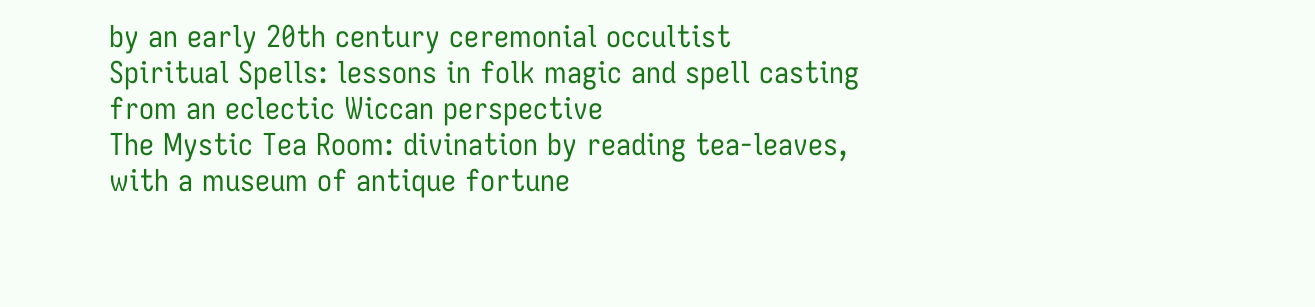by an early 20th century ceremonial occultist
Spiritual Spells: lessons in folk magic and spell casting from an eclectic Wiccan perspective
The Mystic Tea Room: divination by reading tea-leaves, with a museum of antique fortune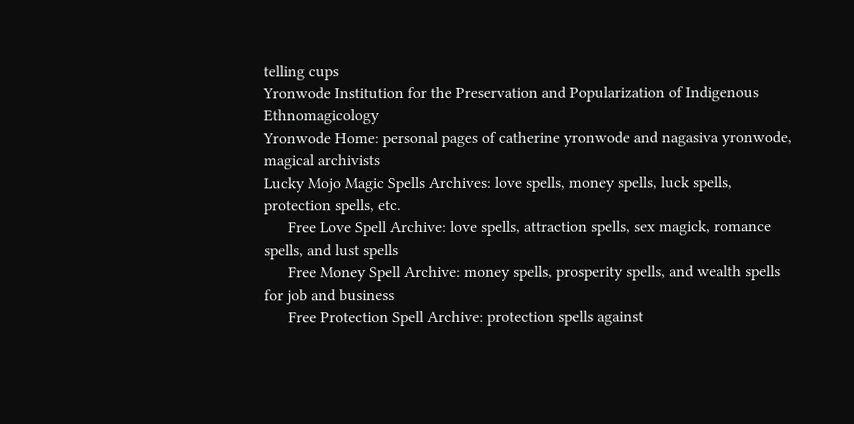telling cups
Yronwode Institution for the Preservation and Popularization of Indigenous Ethnomagicology
Yronwode Home: personal pages of catherine yronwode and nagasiva yronwode, magical archivists
Lucky Mojo Magic Spells Archives: love spells, money spells, luck spells, protection spells, etc.
      Free Love Spell Archive: love spells, attraction spells, sex magick, romance spells, and lust spells
      Free Money Spell Archive: money spells, prosperity spells, and wealth spells for job and business
      Free Protection Spell Archive: protection spells against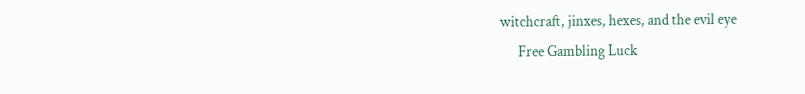witchcraft, jinxes, hexes, and the evil eye
      Free Gambling Luck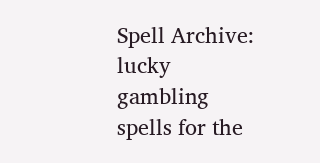Spell Archive: lucky gambling spells for the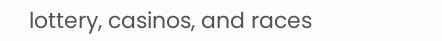lottery, casinos, and races